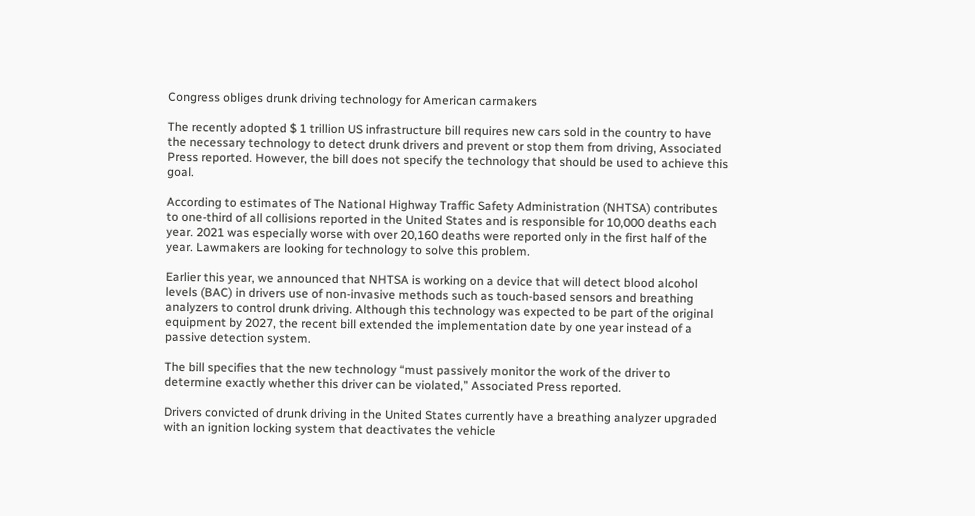Congress obliges drunk driving technology for American carmakers

The recently adopted $ 1 trillion US infrastructure bill requires new cars sold in the country to have the necessary technology to detect drunk drivers and prevent or stop them from driving, Associated Press reported. However, the bill does not specify the technology that should be used to achieve this goal.

According to estimates of The National Highway Traffic Safety Administration (NHTSA) contributes to one-third of all collisions reported in the United States and is responsible for 10,000 deaths each year. 2021 was especially worse with over 20,160 deaths were reported only in the first half of the year. Lawmakers are looking for technology to solve this problem.

Earlier this year, we announced that NHTSA is working on a device that will detect blood alcohol levels (BAC) in drivers use of non-invasive methods such as touch-based sensors and breathing analyzers to control drunk driving. Although this technology was expected to be part of the original equipment by 2027, the recent bill extended the implementation date by one year instead of a passive detection system.

The bill specifies that the new technology “must passively monitor the work of the driver to determine exactly whether this driver can be violated,” Associated Press reported.

Drivers convicted of drunk driving in the United States currently have a breathing analyzer upgraded with an ignition locking system that deactivates the vehicle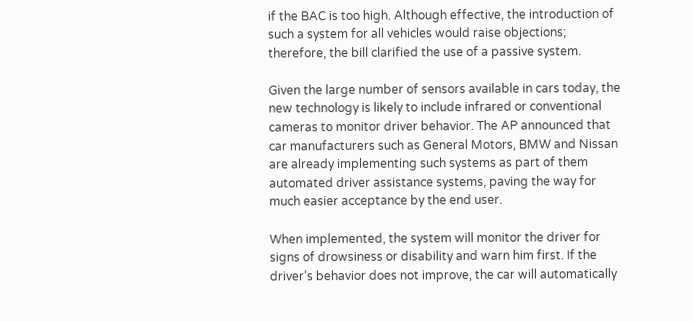if the BAC is too high. Although effective, the introduction of such a system for all vehicles would raise objections; therefore, the bill clarified the use of a passive system.

Given the large number of sensors available in cars today, the new technology is likely to include infrared or conventional cameras to monitor driver behavior. The AP announced that car manufacturers such as General Motors, BMW and Nissan are already implementing such systems as part of them automated driver assistance systems, paving the way for much easier acceptance by the end user.

When implemented, the system will monitor the driver for signs of drowsiness or disability and warn him first. If the driver’s behavior does not improve, the car will automatically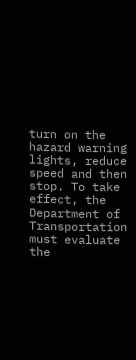turn on the hazard warning lights, reduce speed and then stop. To take effect, the Department of Transportation must evaluate the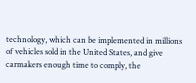technology, which can be implemented in millions of vehicles sold in the United States, and give carmakers enough time to comply, the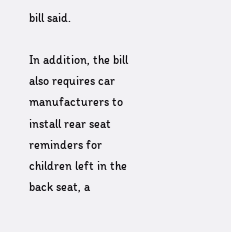bill said.

In addition, the bill also requires car manufacturers to install rear seat reminders for children left in the back seat, a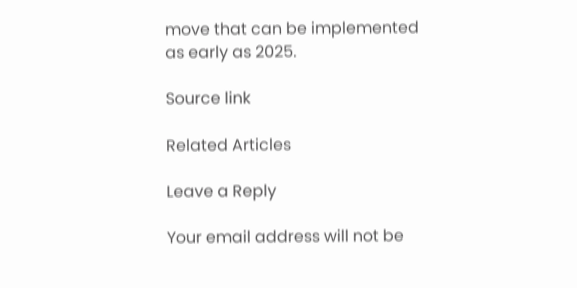move that can be implemented as early as 2025.

Source link

Related Articles

Leave a Reply

Your email address will not be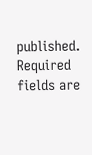published. Required fields are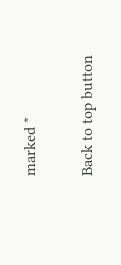marked *

Back to top button